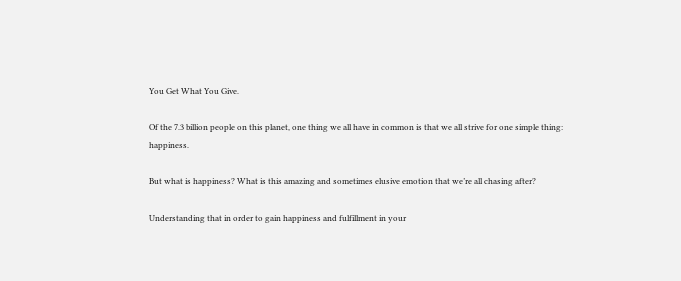You Get What You Give.

Of the 7.3 billion people on this planet, one thing we all have in common is that we all strive for one simple thing: happiness.

But what is happiness? What is this amazing and sometimes elusive emotion that we’re all chasing after?

Understanding that in order to gain happiness and fulfillment in your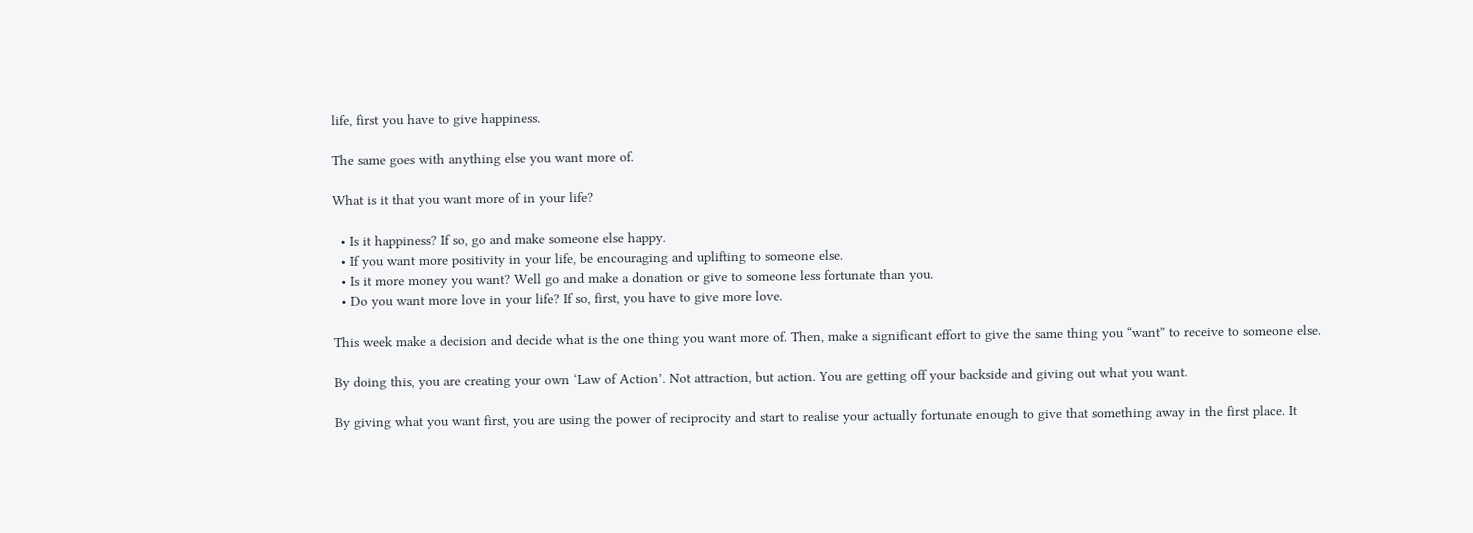life, first you have to give happiness.

The same goes with anything else you want more of.

What is it that you want more of in your life?

  • Is it happiness? If so, go and make someone else happy.
  • If you want more positivity in your life, be encouraging and uplifting to someone else.
  • Is it more money you want? Well go and make a donation or give to someone less fortunate than you.
  • Do you want more love in your life? If so, first, you have to give more love.

This week make a decision and decide what is the one thing you want more of. Then, make a significant effort to give the same thing you “want” to receive to someone else.

By doing this, you are creating your own ‘Law of Action’. Not attraction, but action. You are getting off your backside and giving out what you want.

By giving what you want first, you are using the power of reciprocity and start to realise your actually fortunate enough to give that something away in the first place. It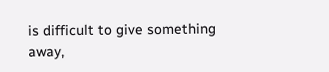is difficult to give something away,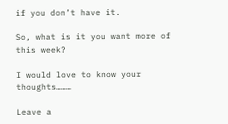if you don’t have it.

So, what is it you want more of this week?

I would love to know your thoughts………

Leave a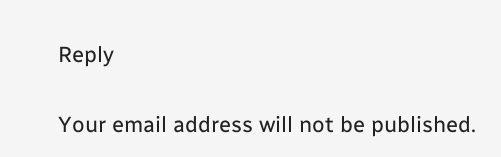Reply

Your email address will not be published.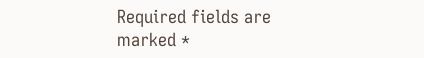Required fields are marked *